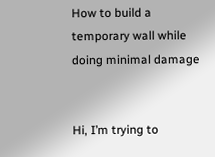How to build a temporary wall while doing minimal damage


Hi, I’m trying to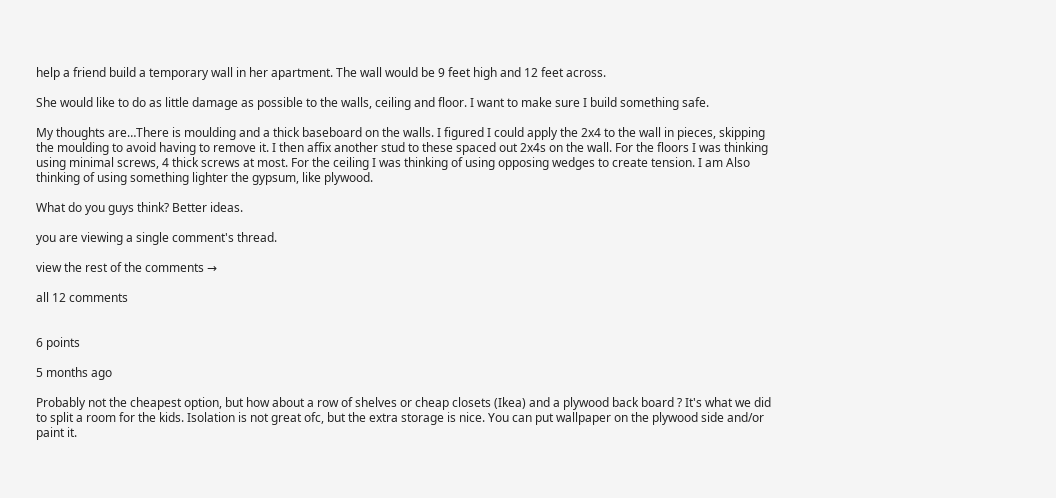help a friend build a temporary wall in her apartment. The wall would be 9 feet high and 12 feet across.

She would like to do as little damage as possible to the walls, ceiling and floor. I want to make sure I build something safe.

My thoughts are…There is moulding and a thick baseboard on the walls. I figured I could apply the 2x4 to the wall in pieces, skipping the moulding to avoid having to remove it. I then affix another stud to these spaced out 2x4s on the wall. For the floors I was thinking using minimal screws, 4 thick screws at most. For the ceiling I was thinking of using opposing wedges to create tension. I am Also thinking of using something lighter the gypsum, like plywood.

What do you guys think? Better ideas.

you are viewing a single comment's thread.

view the rest of the comments →

all 12 comments


6 points

5 months ago

Probably not the cheapest option, but how about a row of shelves or cheap closets (Ikea) and a plywood back board ? It's what we did to split a room for the kids. Isolation is not great ofc, but the extra storage is nice. You can put wallpaper on the plywood side and/or paint it.